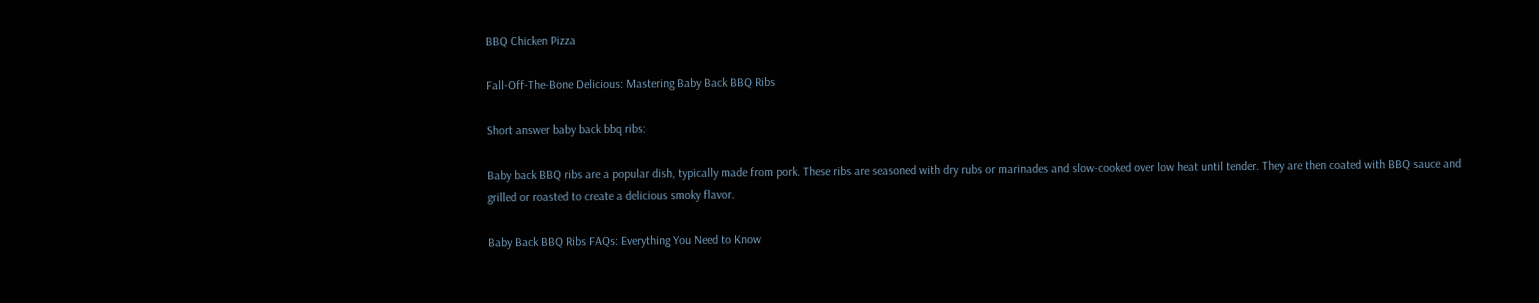BBQ Chicken Pizza

Fall-Off-The-Bone Delicious: Mastering Baby Back BBQ Ribs

Short answer baby back bbq ribs:

Baby back BBQ ribs are a popular dish, typically made from pork. These ribs are seasoned with dry rubs or marinades and slow-cooked over low heat until tender. They are then coated with BBQ sauce and grilled or roasted to create a delicious smoky flavor.

Baby Back BBQ Ribs FAQs: Everything You Need to Know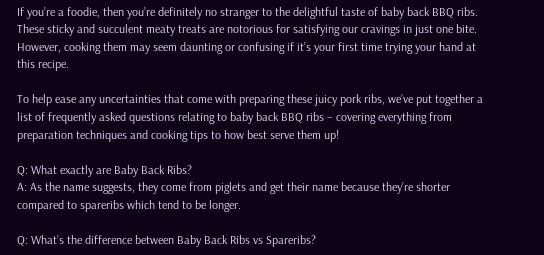If you’re a foodie, then you’re definitely no stranger to the delightful taste of baby back BBQ ribs. These sticky and succulent meaty treats are notorious for satisfying our cravings in just one bite. However, cooking them may seem daunting or confusing if it’s your first time trying your hand at this recipe.

To help ease any uncertainties that come with preparing these juicy pork ribs, we’ve put together a list of frequently asked questions relating to baby back BBQ ribs – covering everything from preparation techniques and cooking tips to how best serve them up!

Q: What exactly are Baby Back Ribs?
A: As the name suggests, they come from piglets and get their name because they’re shorter compared to spareribs which tend to be longer.

Q: What’s the difference between Baby Back Ribs vs Spareribs?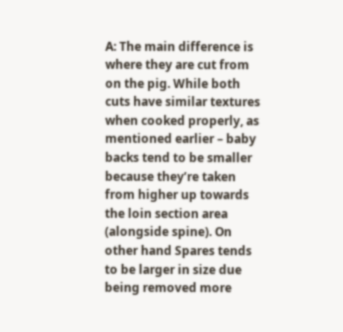A: The main difference is where they are cut from on the pig. While both cuts have similar textures when cooked properly, as mentioned earlier – baby backs tend to be smaller because they’re taken from higher up towards the loin section area (alongside spine). On other hand Spares tends to be larger in size due being removed more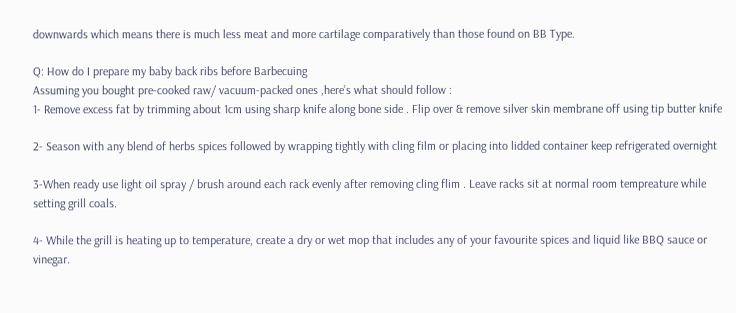downwards which means there is much less meat and more cartilage comparatively than those found on BB Type.

Q: How do I prepare my baby back ribs before Barbecuing
Assuming you bought pre-cooked raw/ vacuum-packed ones ,here’s what should follow :
1- Remove excess fat by trimming about 1cm using sharp knife along bone side . Flip over & remove silver skin membrane off using tip butter knife

2- Season with any blend of herbs spices followed by wrapping tightly with cling film or placing into lidded container keep refrigerated overnight

3-When ready use light oil spray / brush around each rack evenly after removing cling flim . Leave racks sit at normal room tempreature while setting grill coals.

4- While the grill is heating up to temperature, create a dry or wet mop that includes any of your favourite spices and liquid like BBQ sauce or vinegar.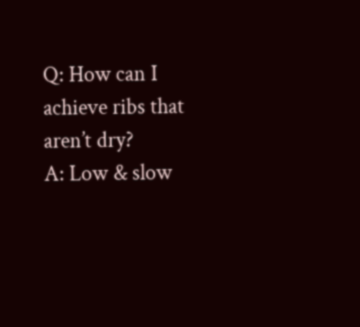Q: How can I achieve ribs that aren’t dry?
A: Low & slow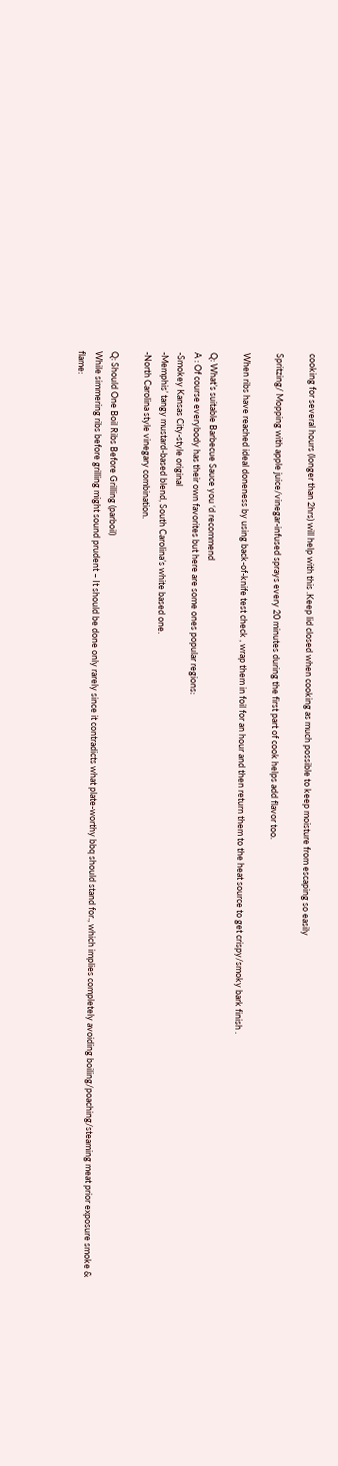cooking for several hours (longer than 2hrs) will help with this .Keep lid closed when cooking as much possible to keep moisture from escaping so easily

Spritzing/ Mopping with apple juice/vinegar-infused sprays every 20 minutes during the first part of cook helps add flavor too.

When ribs have reached ideal doneness by using back-of-knife test check , wrap them in foil for an hour and then return them to the heat source to get crispy/smoky bark finish .

Q: What’s suitable Barbecue Sauce you ‘d recommend
A : Of course everybody has their own favorites but here are some ones popular regions:
-Smokey Kansas City-style original
-Memphis’ tangy mustard-based blend, South Carolina’s white based one.
-North Carolina style vinegary combination.

Q: Should One Boil Ribs Before Grilling (parboil)
While simmering ribs before grilling might sound prudent – It should be done only rarely since it contradicts what plate-worthy bbq should stand for., which implies completely avoiding boiling/poaching/steaming meat prior exposure smoke & flame: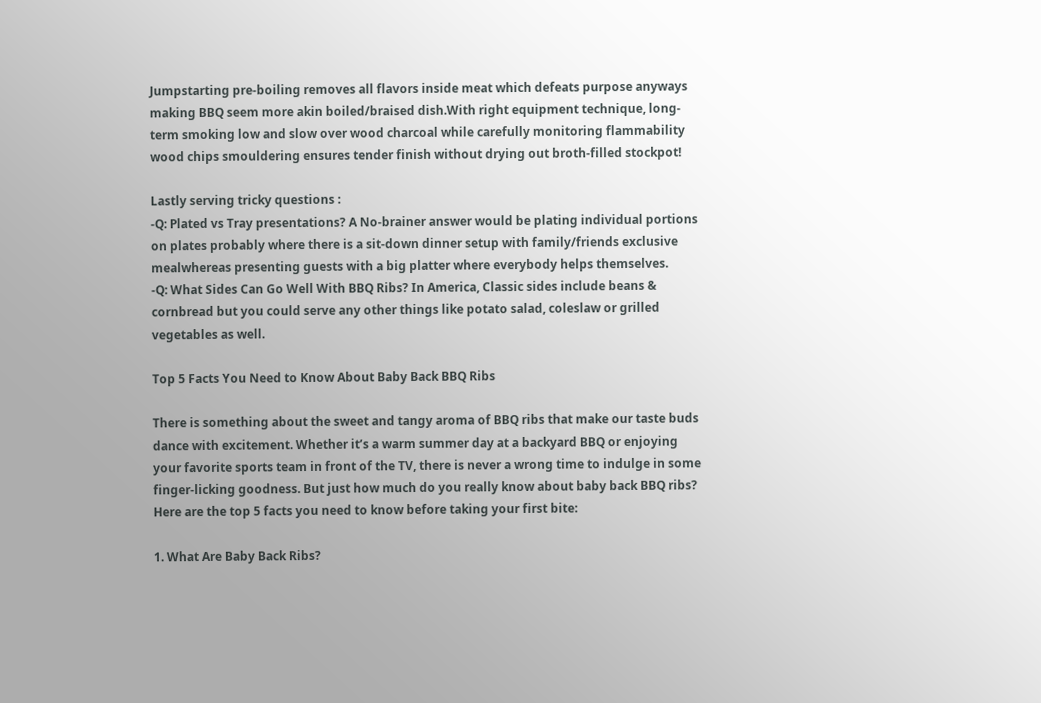Jumpstarting pre-boiling removes all flavors inside meat which defeats purpose anyways making BBQ seem more akin boiled/braised dish.With right equipment technique, long-term smoking low and slow over wood charcoal while carefully monitoring flammability wood chips smouldering ensures tender finish without drying out broth-filled stockpot!

Lastly serving tricky questions :
-Q: Plated vs Tray presentations? A No-brainer answer would be plating individual portions on plates probably where there is a sit-down dinner setup with family/friends exclusive mealwhereas presenting guests with a big platter where everybody helps themselves.
-Q: What Sides Can Go Well With BBQ Ribs? In America, Classic sides include beans & cornbread but you could serve any other things like potato salad, coleslaw or grilled vegetables as well.

Top 5 Facts You Need to Know About Baby Back BBQ Ribs

There is something about the sweet and tangy aroma of BBQ ribs that make our taste buds dance with excitement. Whether it’s a warm summer day at a backyard BBQ or enjoying your favorite sports team in front of the TV, there is never a wrong time to indulge in some finger-licking goodness. But just how much do you really know about baby back BBQ ribs? Here are the top 5 facts you need to know before taking your first bite:

1. What Are Baby Back Ribs?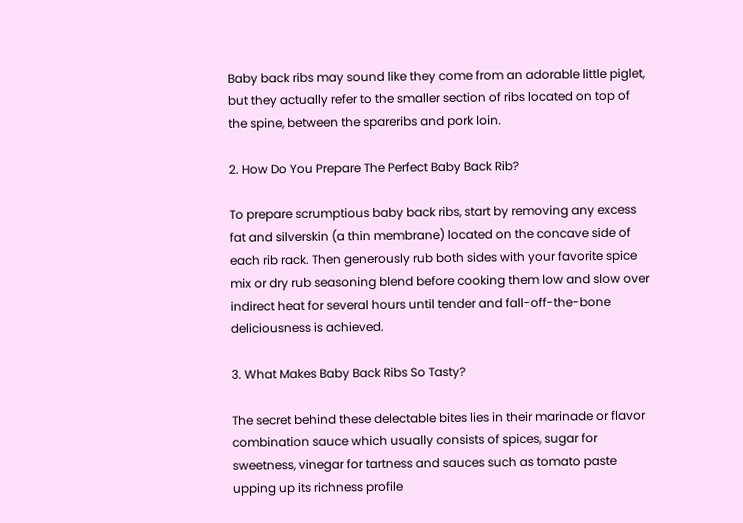Baby back ribs may sound like they come from an adorable little piglet, but they actually refer to the smaller section of ribs located on top of the spine, between the spareribs and pork loin.

2. How Do You Prepare The Perfect Baby Back Rib?

To prepare scrumptious baby back ribs, start by removing any excess fat and silverskin (a thin membrane) located on the concave side of each rib rack. Then generously rub both sides with your favorite spice mix or dry rub seasoning blend before cooking them low and slow over indirect heat for several hours until tender and fall-off-the-bone deliciousness is achieved.

3. What Makes Baby Back Ribs So Tasty?

The secret behind these delectable bites lies in their marinade or flavor combination sauce which usually consists of spices, sugar for sweetness, vinegar for tartness and sauces such as tomato paste upping up its richness profile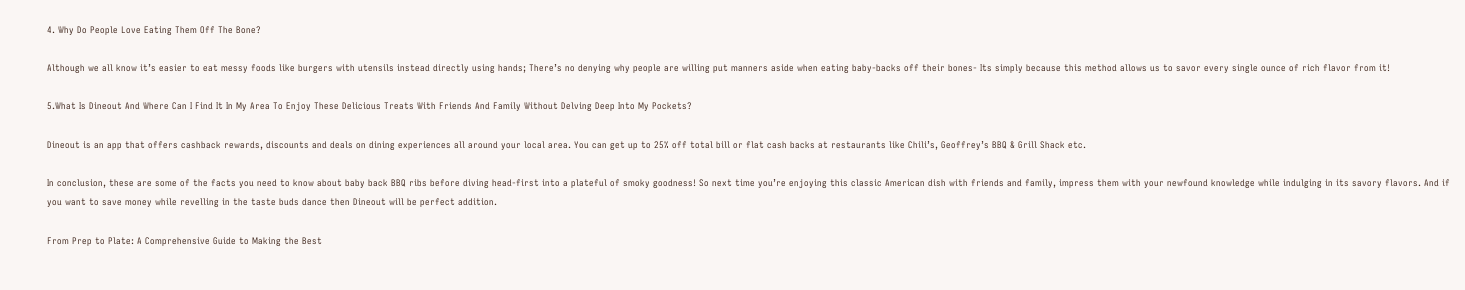4. Why Do People Love Eating Them Off The Bone?

Although we all know it’s easier to eat messy foods like burgers with utensils instead directly using hands; There’s no denying why people are willing put manners aside when eating baby-backs off their bones- Its simply because this method allows us to savor every single ounce of rich flavor from it!

5.What Is Dineout And Where Can I Find It In My Area To Enjoy These Delicious Treats With Friends And Family Without Delving Deep Into My Pockets?

Dineout is an app that offers cashback rewards, discounts and deals on dining experiences all around your local area. You can get up to 25% off total bill or flat cash backs at restaurants like Chili’s, Geoffrey’s BBQ & Grill Shack etc.

In conclusion, these are some of the facts you need to know about baby back BBQ ribs before diving head-first into a plateful of smoky goodness! So next time you’re enjoying this classic American dish with friends and family, impress them with your newfound knowledge while indulging in its savory flavors. And if you want to save money while revelling in the taste buds dance then Dineout will be perfect addition.

From Prep to Plate: A Comprehensive Guide to Making the Best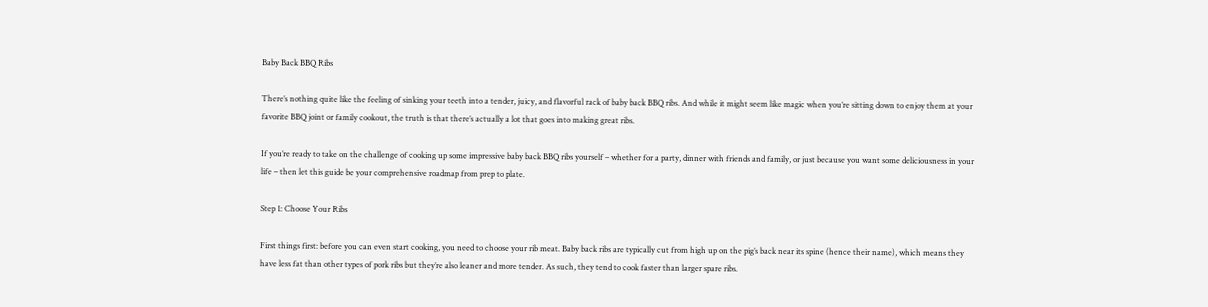Baby Back BBQ Ribs

There’s nothing quite like the feeling of sinking your teeth into a tender, juicy, and flavorful rack of baby back BBQ ribs. And while it might seem like magic when you’re sitting down to enjoy them at your favorite BBQ joint or family cookout, the truth is that there’s actually a lot that goes into making great ribs.

If you’re ready to take on the challenge of cooking up some impressive baby back BBQ ribs yourself – whether for a party, dinner with friends and family, or just because you want some deliciousness in your life – then let this guide be your comprehensive roadmap from prep to plate.

Step 1: Choose Your Ribs

First things first: before you can even start cooking, you need to choose your rib meat. Baby back ribs are typically cut from high up on the pig’s back near its spine (hence their name), which means they have less fat than other types of pork ribs but they’re also leaner and more tender. As such, they tend to cook faster than larger spare ribs.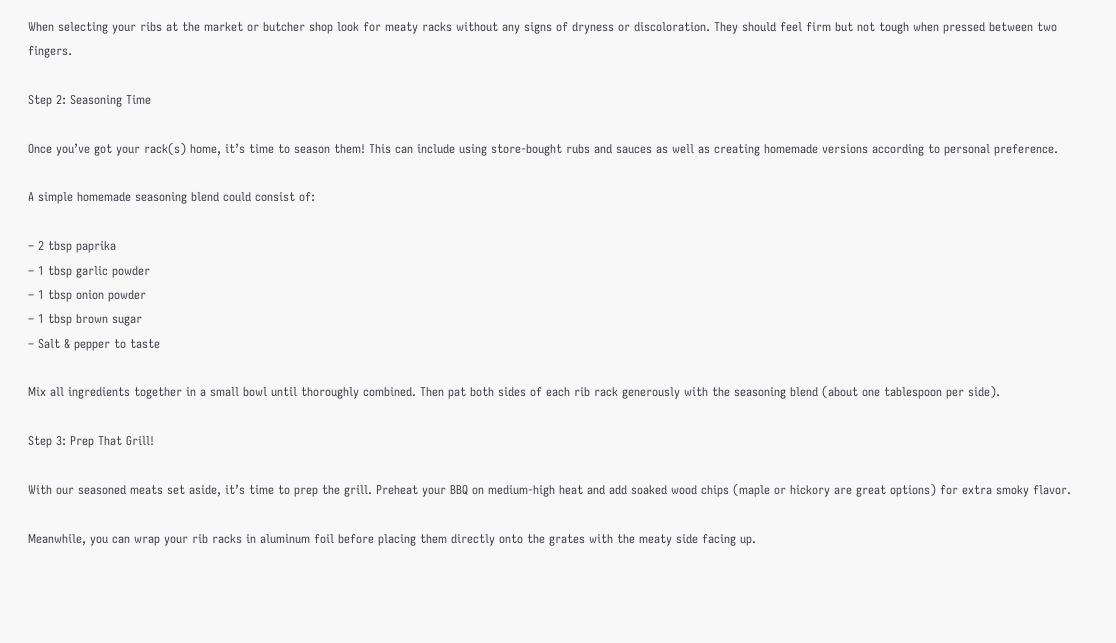When selecting your ribs at the market or butcher shop look for meaty racks without any signs of dryness or discoloration. They should feel firm but not tough when pressed between two fingers.

Step 2: Seasoning Time

Once you’ve got your rack(s) home, it’s time to season them! This can include using store-bought rubs and sauces as well as creating homemade versions according to personal preference.

A simple homemade seasoning blend could consist of:

– 2 tbsp paprika
– 1 tbsp garlic powder
– 1 tbsp onion powder
– 1 tbsp brown sugar
– Salt & pepper to taste

Mix all ingredients together in a small bowl until thoroughly combined. Then pat both sides of each rib rack generously with the seasoning blend (about one tablespoon per side).

Step 3: Prep That Grill!

With our seasoned meats set aside, it’s time to prep the grill. Preheat your BBQ on medium-high heat and add soaked wood chips (maple or hickory are great options) for extra smoky flavor.

Meanwhile, you can wrap your rib racks in aluminum foil before placing them directly onto the grates with the meaty side facing up.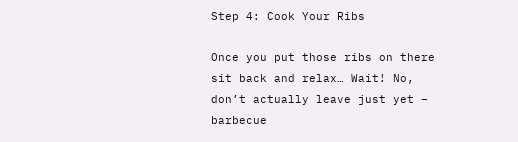Step 4: Cook Your Ribs

Once you put those ribs on there sit back and relax… Wait! No, don’t actually leave just yet – barbecue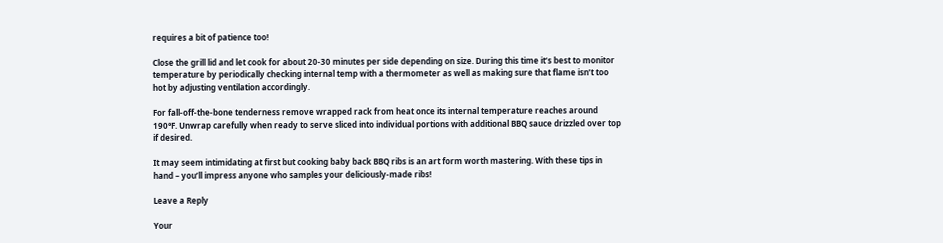requires a bit of patience too!

Close the grill lid and let cook for about 20-30 minutes per side depending on size. During this time it’s best to monitor temperature by periodically checking internal temp with a thermometer as well as making sure that flame isn’t too hot by adjusting ventilation accordingly.

For fall-off-the-bone tenderness remove wrapped rack from heat once its internal temperature reaches around 190°F. Unwrap carefully when ready to serve sliced into individual portions with additional BBQ sauce drizzled over top if desired.

It may seem intimidating at first but cooking baby back BBQ ribs is an art form worth mastering. With these tips in hand – you’ll impress anyone who samples your deliciously-made ribs!

Leave a Reply

Your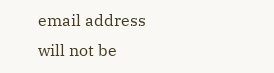email address will not be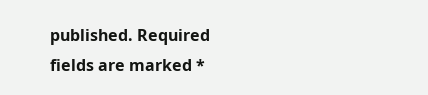published. Required fields are marked *